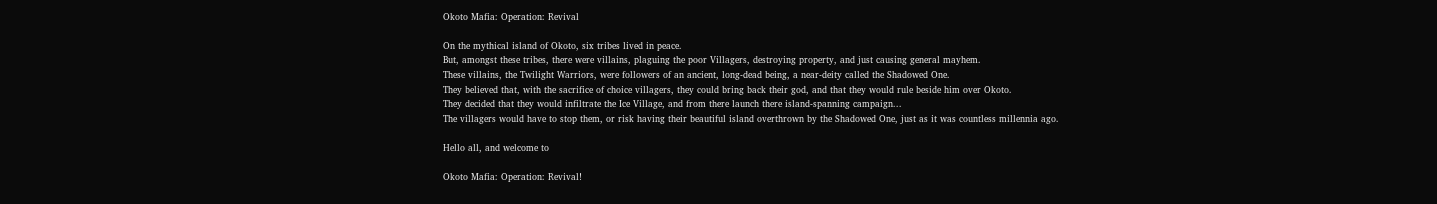Okoto Mafia: Operation: Revival

On the mythical island of Okoto, six tribes lived in peace.
But, amongst these tribes, there were villains, plaguing the poor Villagers, destroying property, and just causing general mayhem.
These villains, the Twilight Warriors, were followers of an ancient, long-dead being, a near-deity called the Shadowed One.
They believed that, with the sacrifice of choice villagers, they could bring back their god, and that they would rule beside him over Okoto.
They decided that they would infiltrate the Ice Village, and from there launch there island-spanning campaign...
The villagers would have to stop them, or risk having their beautiful island overthrown by the Shadowed One, just as it was countless millennia ago.

Hello all, and welcome to

Okoto Mafia: Operation: Revival!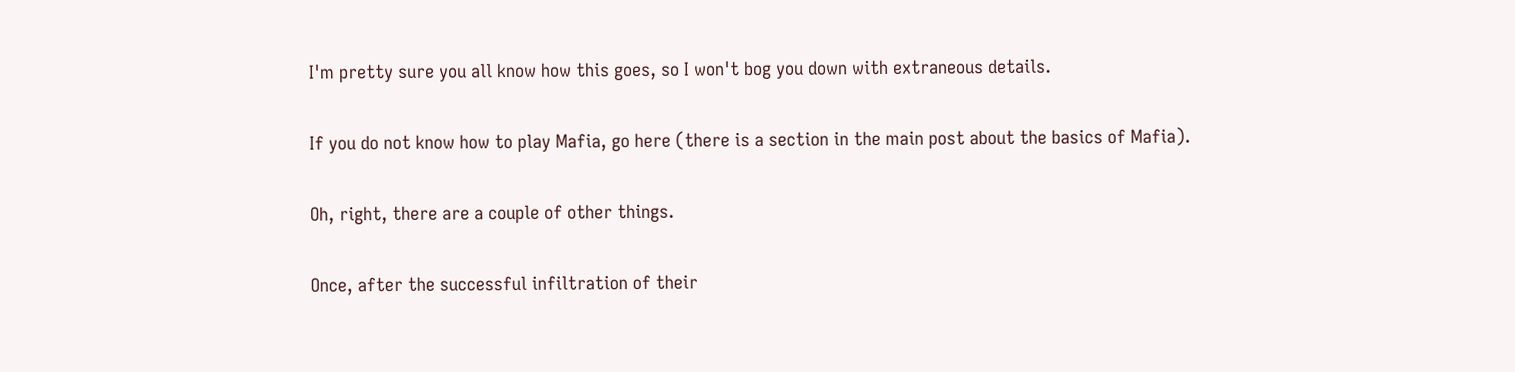I'm pretty sure you all know how this goes, so I won't bog you down with extraneous details.

If you do not know how to play Mafia, go here (there is a section in the main post about the basics of Mafia).

Oh, right, there are a couple of other things.

Once, after the successful infiltration of their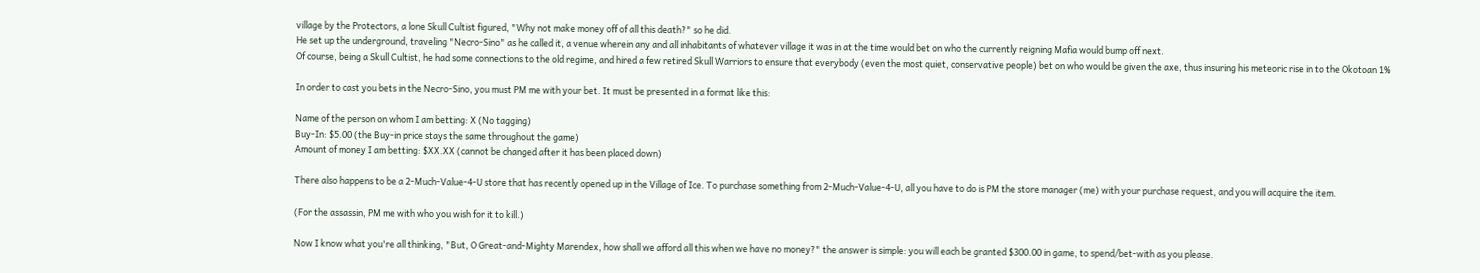village by the Protectors, a lone Skull Cultist figured, "Why not make money off of all this death?" so he did.
He set up the underground, traveling "Necro-Sino" as he called it, a venue wherein any and all inhabitants of whatever village it was in at the time would bet on who the currently reigning Mafia would bump off next.
Of course, being a Skull Cultist, he had some connections to the old regime, and hired a few retired Skull Warriors to ensure that everybody (even the most quiet, conservative people) bet on who would be given the axe, thus insuring his meteoric rise in to the Okotoan 1%

In order to cast you bets in the Necro-Sino, you must PM me with your bet. It must be presented in a format like this:

Name of the person on whom I am betting: X (No tagging)
Buy-In: $5.00 (the Buy-in price stays the same throughout the game)
Amount of money I am betting: $XX.XX (cannot be changed after it has been placed down)

There also happens to be a 2-Much-Value-4-U store that has recently opened up in the Village of Ice. To purchase something from 2-Much-Value-4-U, all you have to do is PM the store manager (me) with your purchase request, and you will acquire the item.

(For the assassin, PM me with who you wish for it to kill.)

Now I know what you're all thinking, "But, O Great-and-Mighty Marendex, how shall we afford all this when we have no money?" the answer is simple: you will each be granted $300.00 in game, to spend/bet-with as you please.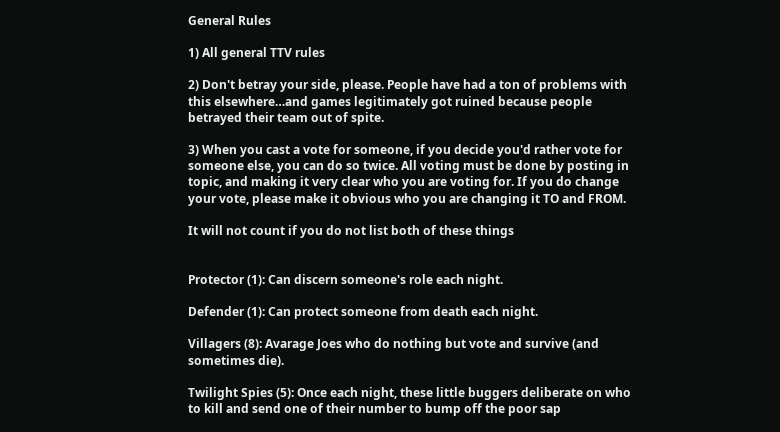General Rules

1) All general TTV rules

2) Don't betray your side, please. People have had a ton of problems with this elsewhere…and games legitimately got ruined because people betrayed their team out of spite.

3) When you cast a vote for someone, if you decide you'd rather vote for someone else, you can do so twice. All voting must be done by posting in topic, and making it very clear who you are voting for. If you do change your vote, please make it obvious who you are changing it TO and FROM.

It will not count if you do not list both of these things


Protector (1): Can discern someone's role each night.

Defender (1): Can protect someone from death each night.

Villagers (8): Avarage Joes who do nothing but vote and survive (and sometimes die).

Twilight Spies (5): Once each night, these little buggers deliberate on who to kill and send one of their number to bump off the poor sap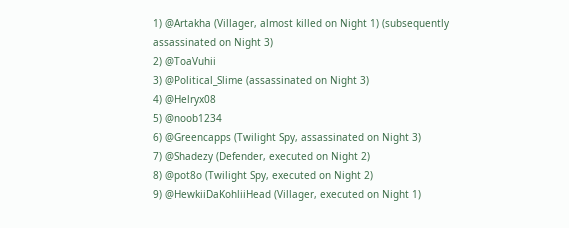1) @Artakha (Villager, almost killed on Night 1) (subsequently assassinated on Night 3)
2) @ToaVuhii
3) @Political_Slime (assassinated on Night 3)
4) @Helryx08
5) @noob1234
6) @Greencapps (Twilight Spy, assassinated on Night 3)
7) @Shadezy (Defender, executed on Night 2)
8) @pot8o (Twilight Spy, executed on Night 2)
9) @HewkiiDaKohliiHead (Villager, executed on Night 1)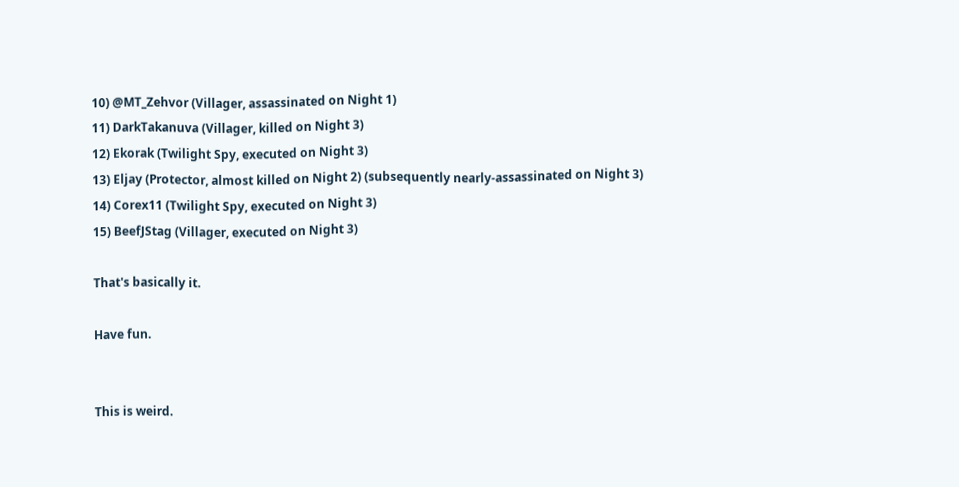10) @MT_Zehvor (Villager, assassinated on Night 1)
11) DarkTakanuva (Villager, killed on Night 3)
12) Ekorak (Twilight Spy, executed on Night 3)
13) Eljay (Protector, almost killed on Night 2) (subsequently nearly-assassinated on Night 3)
14) Corex11 (Twilight Spy, executed on Night 3)
15) BeefJStag (Villager, executed on Night 3)

That's basically it.

Have fun.


This is weird.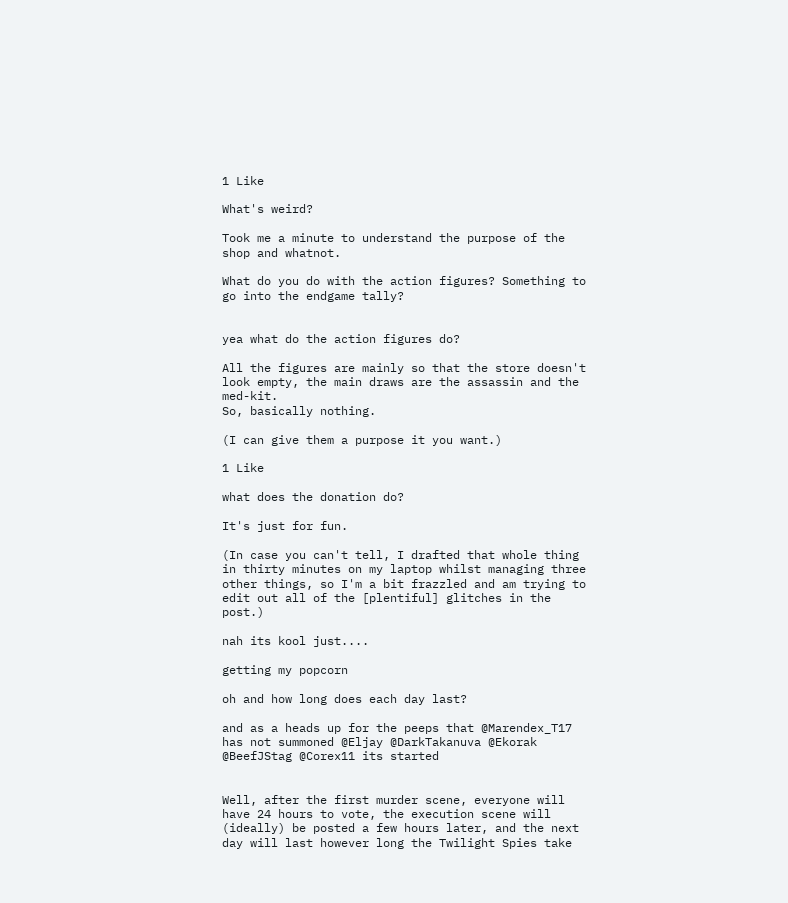1 Like

What's weird?

Took me a minute to understand the purpose of the shop and whatnot.

What do you do with the action figures? Something to go into the endgame tally?


yea what do the action figures do?

All the figures are mainly so that the store doesn't look empty, the main draws are the assassin and the med-kit.
So, basically nothing.

(I can give them a purpose it you want.)

1 Like

what does the donation do?

It's just for fun.

(In case you can't tell, I drafted that whole thing in thirty minutes on my laptop whilst managing three other things, so I'm a bit frazzled and am trying to edit out all of the [plentiful] glitches in the post.)

nah its kool just....

getting my popcorn

oh and how long does each day last?

and as a heads up for the peeps that @Marendex_T17 has not summoned @Eljay @DarkTakanuva @Ekorak @BeefJStag @Corex11 its started


Well, after the first murder scene, everyone will have 24 hours to vote, the execution scene will (ideally) be posted a few hours later, and the next day will last however long the Twilight Spies take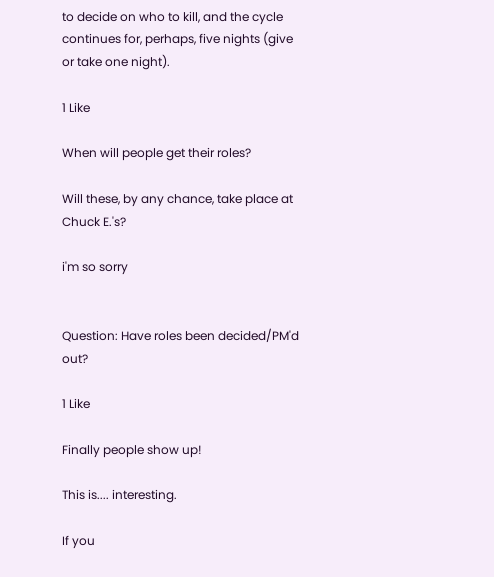to decide on who to kill, and the cycle continues for, perhaps, five nights (give or take one night).

1 Like

When will people get their roles?

Will these, by any chance, take place at Chuck E.'s?

i'm so sorry


Question: Have roles been decided/PM'd out?

1 Like

Finally people show up!

This is.... interesting.

If you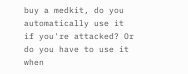buy a medkit, do you automatically use it if you're attacked? Or do you have to use it when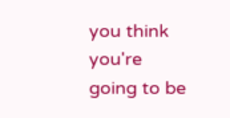you think you're going to be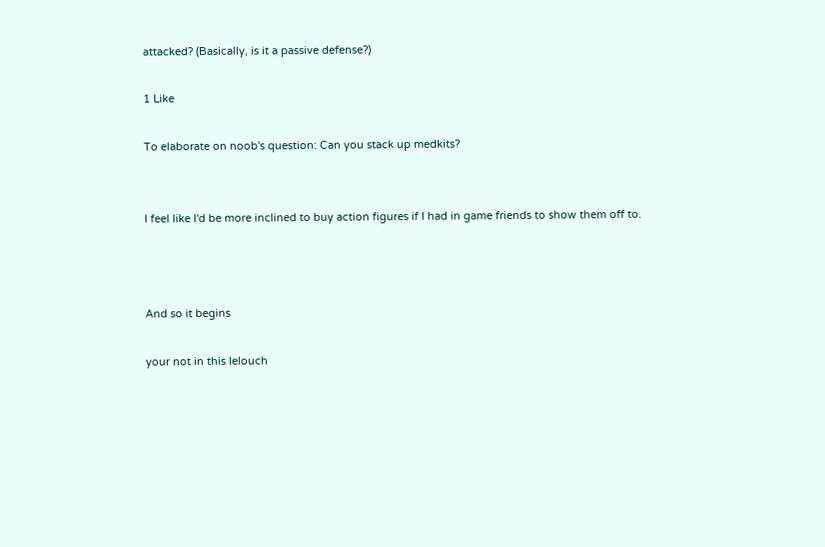attacked? (Basically, is it a passive defense?)

1 Like

To elaborate on noob's question: Can you stack up medkits?


I feel like I'd be more inclined to buy action figures if I had in game friends to show them off to.



And so it begins

your not in this lelouch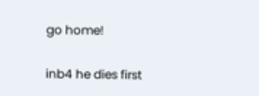go home!

inb4 he dies first